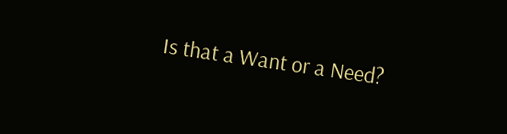Is that a Want or a Need?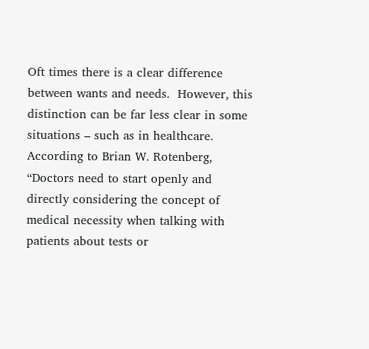Oft times there is a clear difference between wants and needs.  However, this distinction can be far less clear in some situations – such as in healthcare.  According to Brian W. Rotenberg, “Doctors need to start openly and directly considering the concept of medical necessity when talking with patients about tests or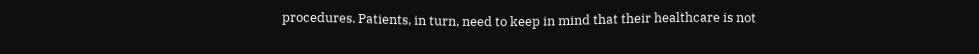procedures. Patients, in turn, need to keep in mind that their healthcare is not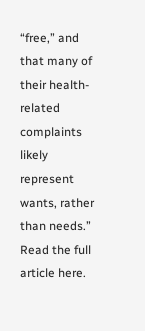“free,” and that many of their health-related complaints likely represent wants, rather than needs.”  Read the full article here.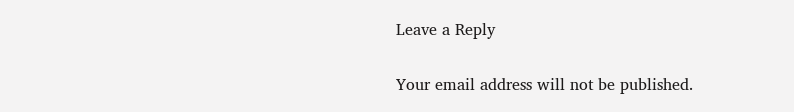Leave a Reply

Your email address will not be published.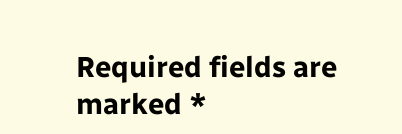Required fields are marked *